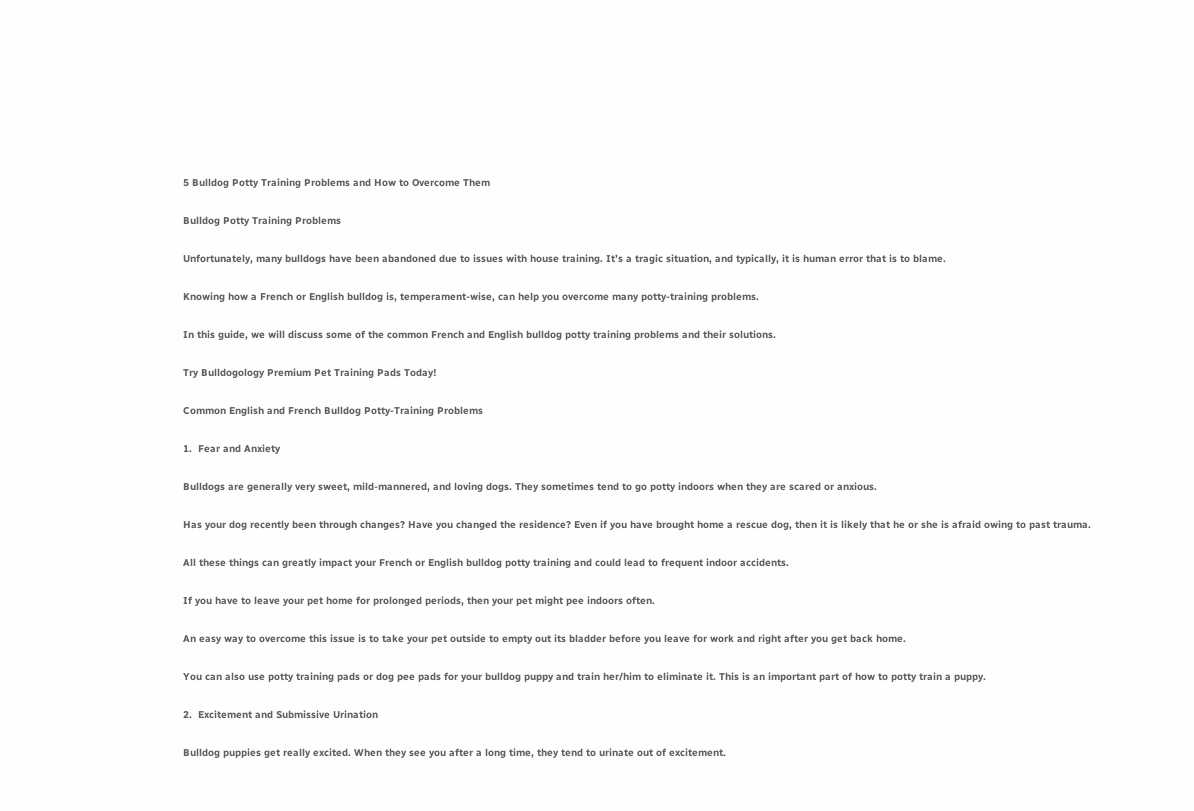5 Bulldog Potty Training Problems and How to Overcome Them

Bulldog Potty Training Problems

Unfortunately, many bulldogs have been abandoned due to issues with house training. It’s a tragic situation, and typically, it is human error that is to blame.

Knowing how a French or English bulldog is, temperament-wise, can help you overcome many potty-training problems.

In this guide, we will discuss some of the common French and English bulldog potty training problems and their solutions.

Try Bulldogology Premium Pet Training Pads Today!

Common English and French Bulldog Potty-Training Problems

1.  Fear and Anxiety

Bulldogs are generally very sweet, mild-mannered, and loving dogs. They sometimes tend to go potty indoors when they are scared or anxious.

Has your dog recently been through changes? Have you changed the residence? Even if you have brought home a rescue dog, then it is likely that he or she is afraid owing to past trauma.

All these things can greatly impact your French or English bulldog potty training and could lead to frequent indoor accidents.

If you have to leave your pet home for prolonged periods, then your pet might pee indoors often.

An easy way to overcome this issue is to take your pet outside to empty out its bladder before you leave for work and right after you get back home.

You can also use potty training pads or dog pee pads for your bulldog puppy and train her/him to eliminate it. This is an important part of how to potty train a puppy.

2.  Excitement and Submissive Urination

Bulldog puppies get really excited. When they see you after a long time, they tend to urinate out of excitement.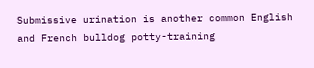Submissive urination is another common English and French bulldog potty-training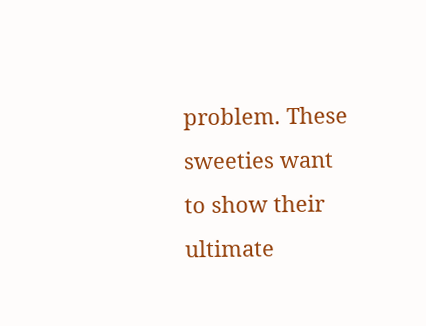problem. These sweeties want to show their ultimate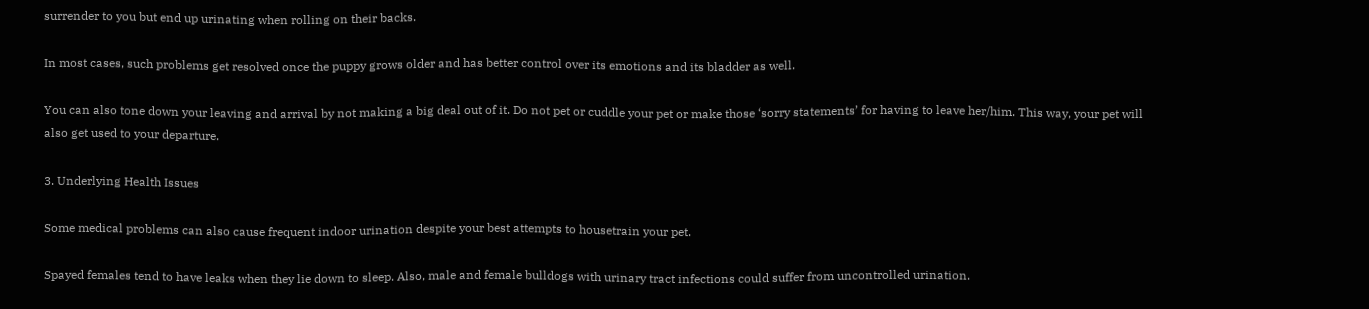surrender to you but end up urinating when rolling on their backs.

In most cases, such problems get resolved once the puppy grows older and has better control over its emotions and its bladder as well.

You can also tone down your leaving and arrival by not making a big deal out of it. Do not pet or cuddle your pet or make those ‘sorry statements’ for having to leave her/him. This way, your pet will also get used to your departure.

3. Underlying Health Issues

Some medical problems can also cause frequent indoor urination despite your best attempts to housetrain your pet.

Spayed females tend to have leaks when they lie down to sleep. Also, male and female bulldogs with urinary tract infections could suffer from uncontrolled urination.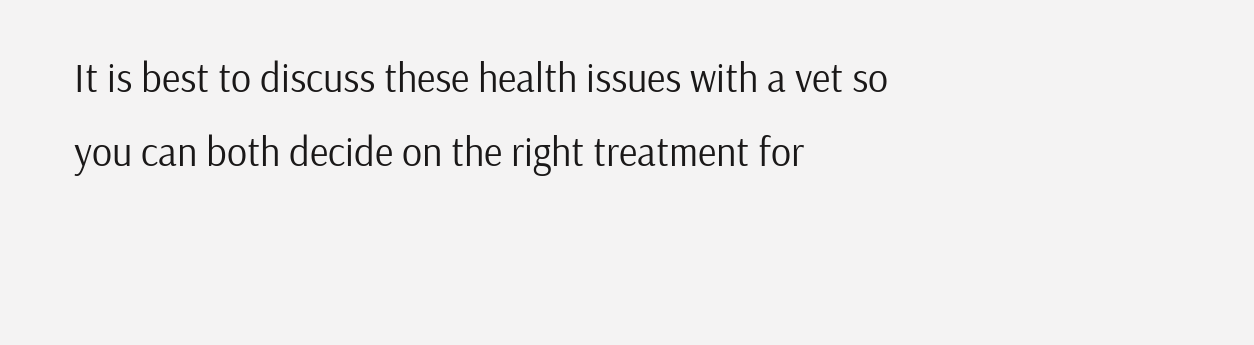It is best to discuss these health issues with a vet so you can both decide on the right treatment for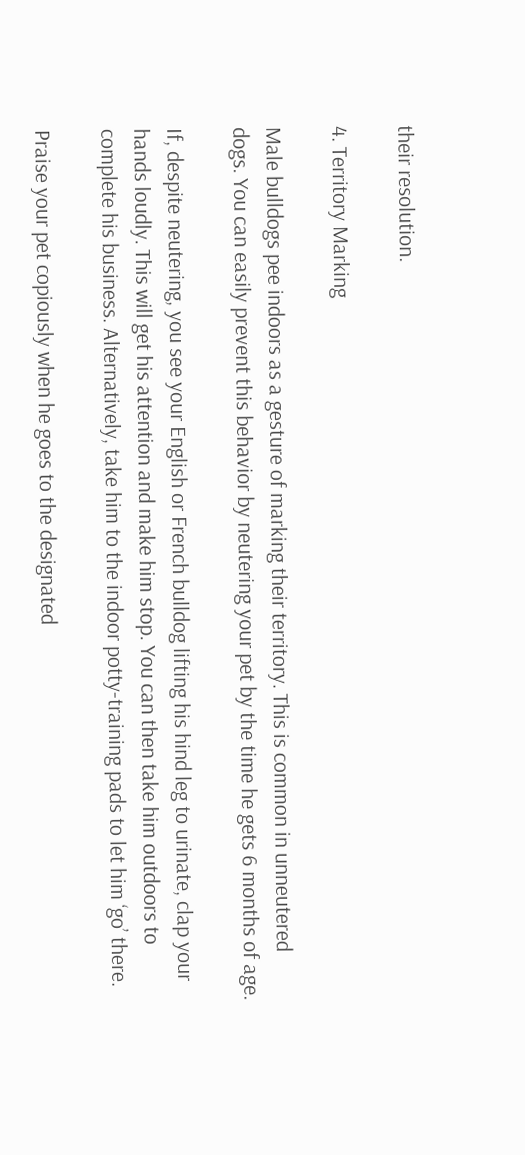their resolution.

4. Territory Marking

Male bulldogs pee indoors as a gesture of marking their territory. This is common in unneutered dogs. You can easily prevent this behavior by neutering your pet by the time he gets 6 months of age.

If, despite neutering, you see your English or French bulldog lifting his hind leg to urinate, clap your hands loudly. This will get his attention and make him stop. You can then take him outdoors to complete his business. Alternatively, take him to the indoor potty-training pads to let him ‘go’ there.

Praise your pet copiously when he goes to the designated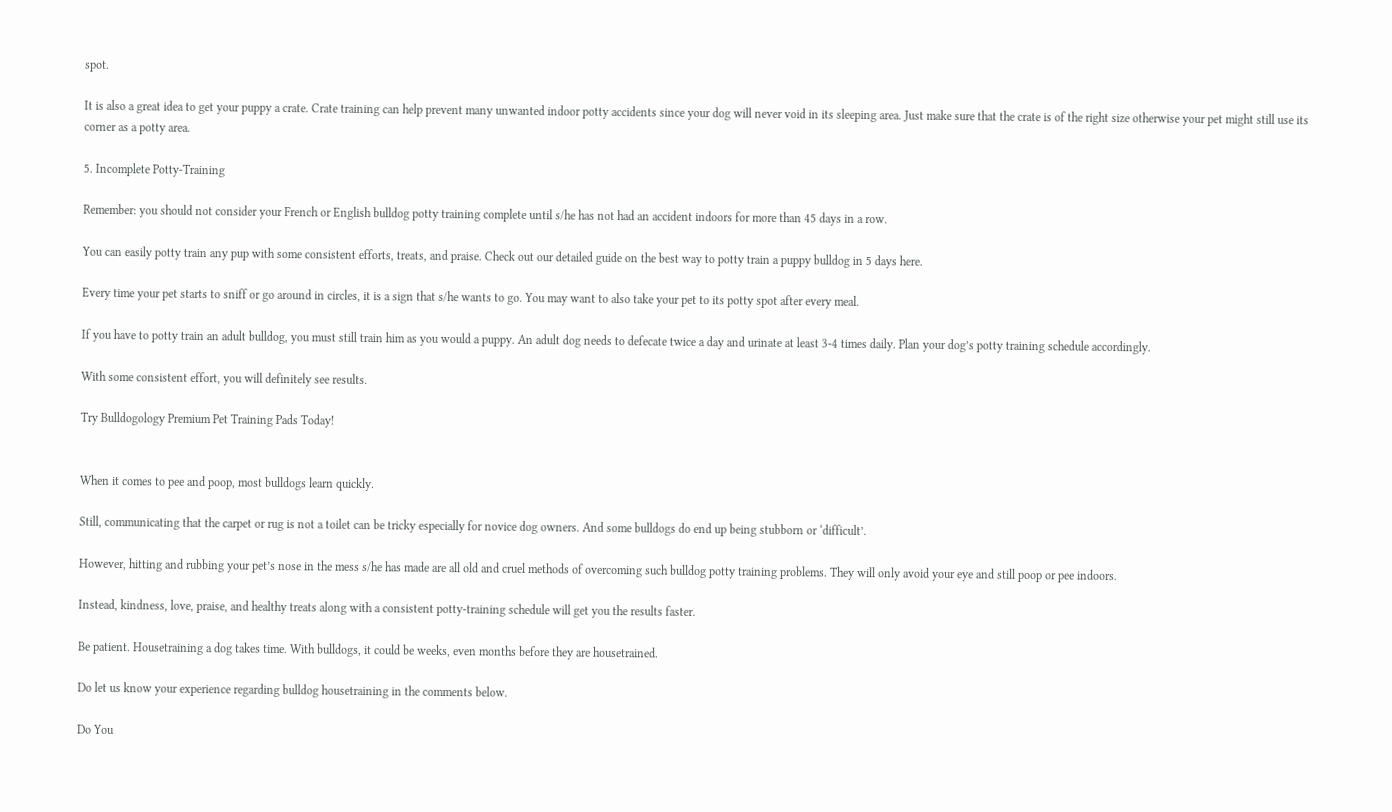spot.

It is also a great idea to get your puppy a crate. Crate training can help prevent many unwanted indoor potty accidents since your dog will never void in its sleeping area. Just make sure that the crate is of the right size otherwise your pet might still use its corner as a potty area.

5. Incomplete Potty-Training

Remember: you should not consider your French or English bulldog potty training complete until s/he has not had an accident indoors for more than 45 days in a row.

You can easily potty train any pup with some consistent efforts, treats, and praise. Check out our detailed guide on the best way to potty train a puppy bulldog in 5 days here.

Every time your pet starts to sniff or go around in circles, it is a sign that s/he wants to go. You may want to also take your pet to its potty spot after every meal.

If you have to potty train an adult bulldog, you must still train him as you would a puppy. An adult dog needs to defecate twice a day and urinate at least 3-4 times daily. Plan your dog’s potty training schedule accordingly.

With some consistent effort, you will definitely see results.

Try Bulldogology Premium Pet Training Pads Today!


When it comes to pee and poop, most bulldogs learn quickly.

Still, communicating that the carpet or rug is not a toilet can be tricky especially for novice dog owners. And some bulldogs do end up being stubborn or ‘difficult’.

However, hitting and rubbing your pet’s nose in the mess s/he has made are all old and cruel methods of overcoming such bulldog potty training problems. They will only avoid your eye and still poop or pee indoors.

Instead, kindness, love, praise, and healthy treats along with a consistent potty-training schedule will get you the results faster.

Be patient. Housetraining a dog takes time. With bulldogs, it could be weeks, even months before they are housetrained.

Do let us know your experience regarding bulldog housetraining in the comments below.

Do You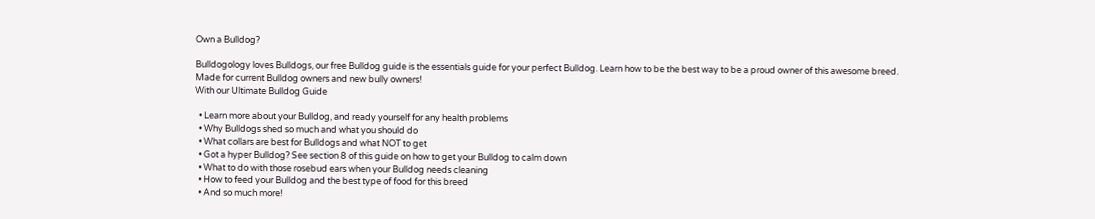Own a Bulldog?

Bulldogology loves Bulldogs, our free Bulldog guide is the essentials guide for your perfect Bulldog. Learn how to be the best way to be a proud owner of this awesome breed.
Made for current Bulldog owners and new bully owners!
With our Ultimate Bulldog Guide

  • Learn more about your Bulldog, and ready yourself for any health problems
  • Why Bulldogs shed so much and what you should do
  • What collars are best for Bulldogs and what NOT to get
  • Got a hyper Bulldog? See section 8 of this guide on how to get your Bulldog to calm down
  • What to do with those rosebud ears when your Bulldog needs cleaning
  • How to feed your Bulldog and the best type of food for this breed
  • And so much more!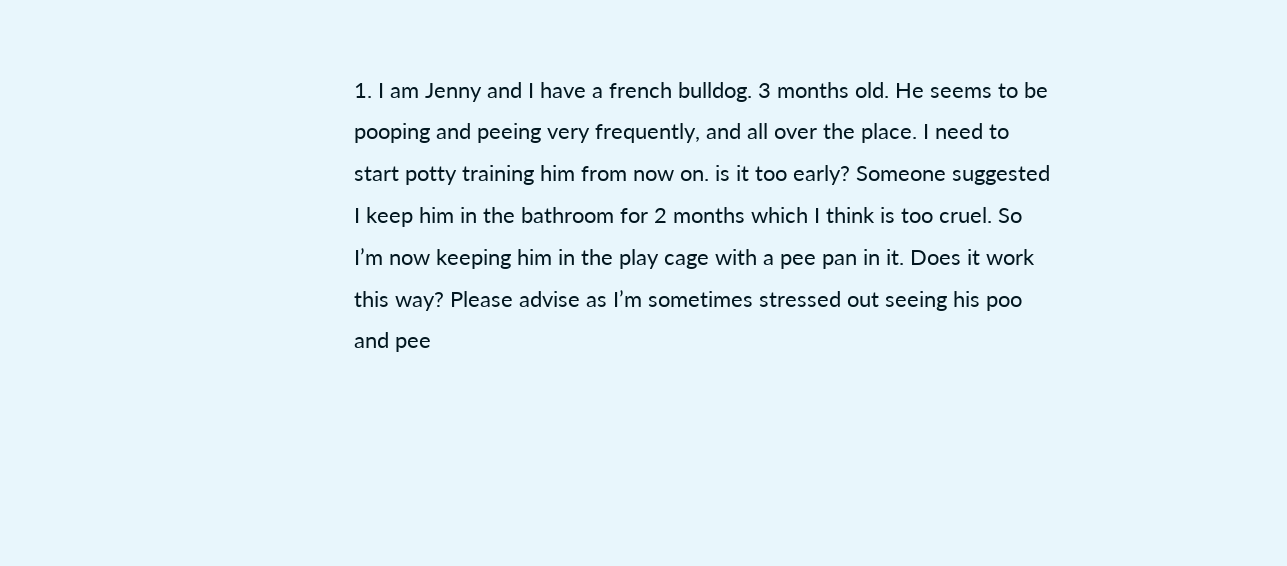1. I am Jenny and I have a french bulldog. 3 months old. He seems to be pooping and peeing very frequently, and all over the place. I need to start potty training him from now on. is it too early? Someone suggested I keep him in the bathroom for 2 months which I think is too cruel. So I’m now keeping him in the play cage with a pee pan in it. Does it work this way? Please advise as I’m sometimes stressed out seeing his poo and pee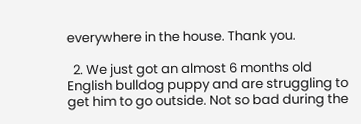everywhere in the house. Thank you.

  2. We just got an almost 6 months old English bulldog puppy and are struggling to get him to go outside. Not so bad during the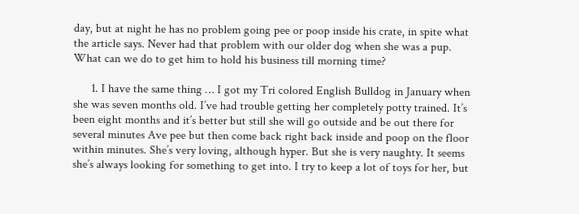day, but at night he has no problem going pee or poop inside his crate, in spite what the article says. Never had that problem with our older dog when she was a pup. What can we do to get him to hold his business till morning time?

      1. I have the same thing … I got my Tri colored English Bulldog in January when she was seven months old. I’ve had trouble getting her completely potty trained. It’s been eight months and it’s better but still she will go outside and be out there for several minutes Ave pee but then come back right back inside and poop on the floor within minutes. She’s very loving, although hyper. But she is very naughty. It seems she’s always looking for something to get into. I try to keep a lot of toys for her, but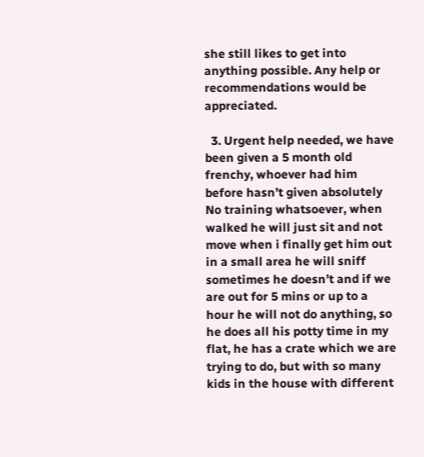she still likes to get into anything possible. Any help or recommendations would be appreciated.

  3. Urgent help needed, we have been given a 5 month old frenchy, whoever had him before hasn’t given absolutely No training whatsoever, when walked he will just sit and not move when i finally get him out in a small area he will sniff sometimes he doesn’t and if we are out for 5 mins or up to a hour he will not do anything, so he does all his potty time in my flat, he has a crate which we are trying to do, but with so many kids in the house with different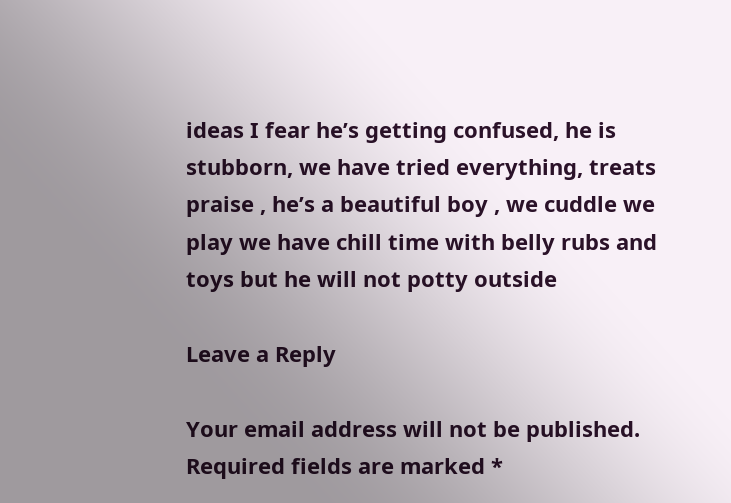ideas I fear he’s getting confused, he is stubborn, we have tried everything, treats praise , he’s a beautiful boy , we cuddle we play we have chill time with belly rubs and toys but he will not potty outside

Leave a Reply

Your email address will not be published. Required fields are marked *